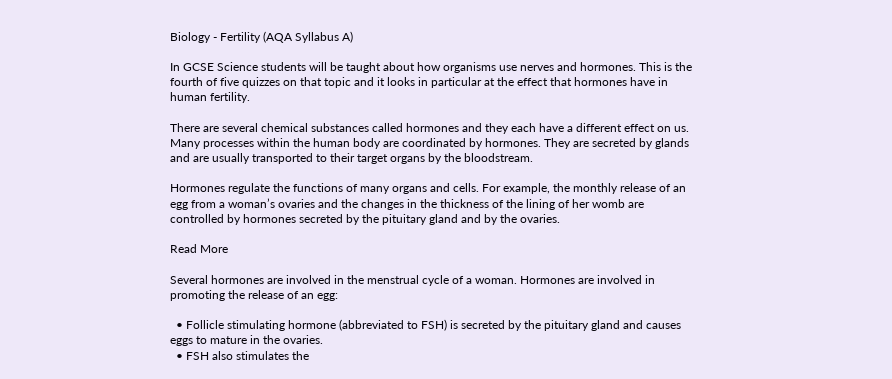Biology - Fertility (AQA Syllabus A)

In GCSE Science students will be taught about how organisms use nerves and hormones. This is the fourth of five quizzes on that topic and it looks in particular at the effect that hormones have in human fertility.

There are several chemical substances called hormones and they each have a different effect on us. Many processes within the human body are coordinated by hormones. They are secreted by glands and are usually transported to their target organs by the bloodstream.

Hormones regulate the functions of many organs and cells. For example, the monthly release of an egg from a woman’s ovaries and the changes in the thickness of the lining of her womb are controlled by hormones secreted by the pituitary gland and by the ovaries.

Read More

Several hormones are involved in the menstrual cycle of a woman. Hormones are involved in promoting the release of an egg:

  • Follicle stimulating hormone (abbreviated to FSH) is secreted by the pituitary gland and causes eggs to mature in the ovaries.
  • FSH also stimulates the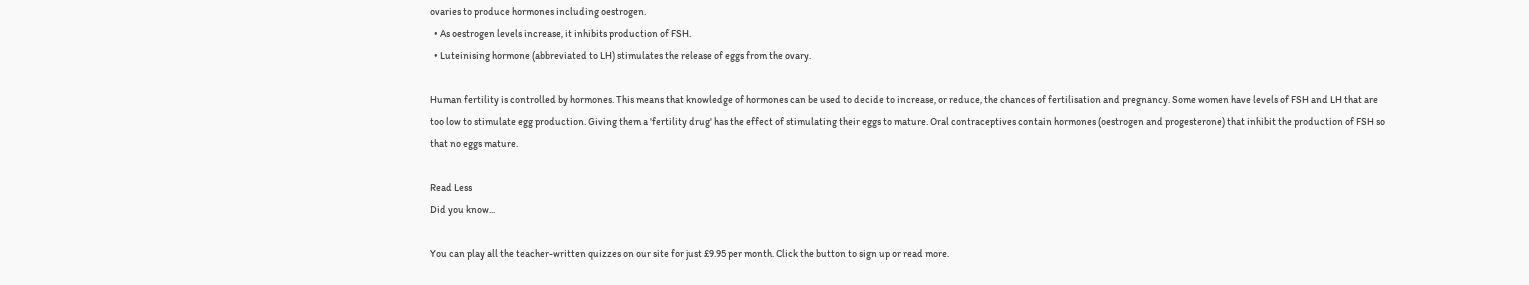ovaries to produce hormones including oestrogen.
  • As oestrogen levels increase, it inhibits production of FSH.
  • Luteinising hormone (abbreviated to LH) stimulates the release of eggs from the ovary.

Human fertility is controlled by hormones. This means that knowledge of hormones can be used to decide to increase, or reduce, the chances of fertilisation and pregnancy. Some women have levels of FSH and LH that are too low to stimulate egg production. Giving them a 'fertility drug' has the effect of stimulating their eggs to mature. Oral contraceptives contain hormones (oestrogen and progesterone) that inhibit the production of FSH so that no eggs mature.

Read Less
Did you know...

You can play all the teacher-written quizzes on our site for just £9.95 per month. Click the button to sign up or read more.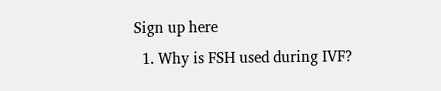Sign up here
  1. Why is FSH used during IVF?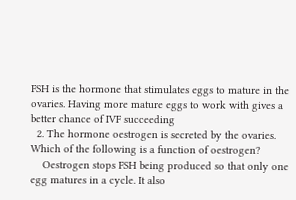FSH is the hormone that stimulates eggs to mature in the ovaries. Having more mature eggs to work with gives a better chance of IVF succeeding
  2. The hormone oestrogen is secreted by the ovaries. Which of the following is a function of oestrogen?
    Oestrogen stops FSH being produced so that only one egg matures in a cycle. It also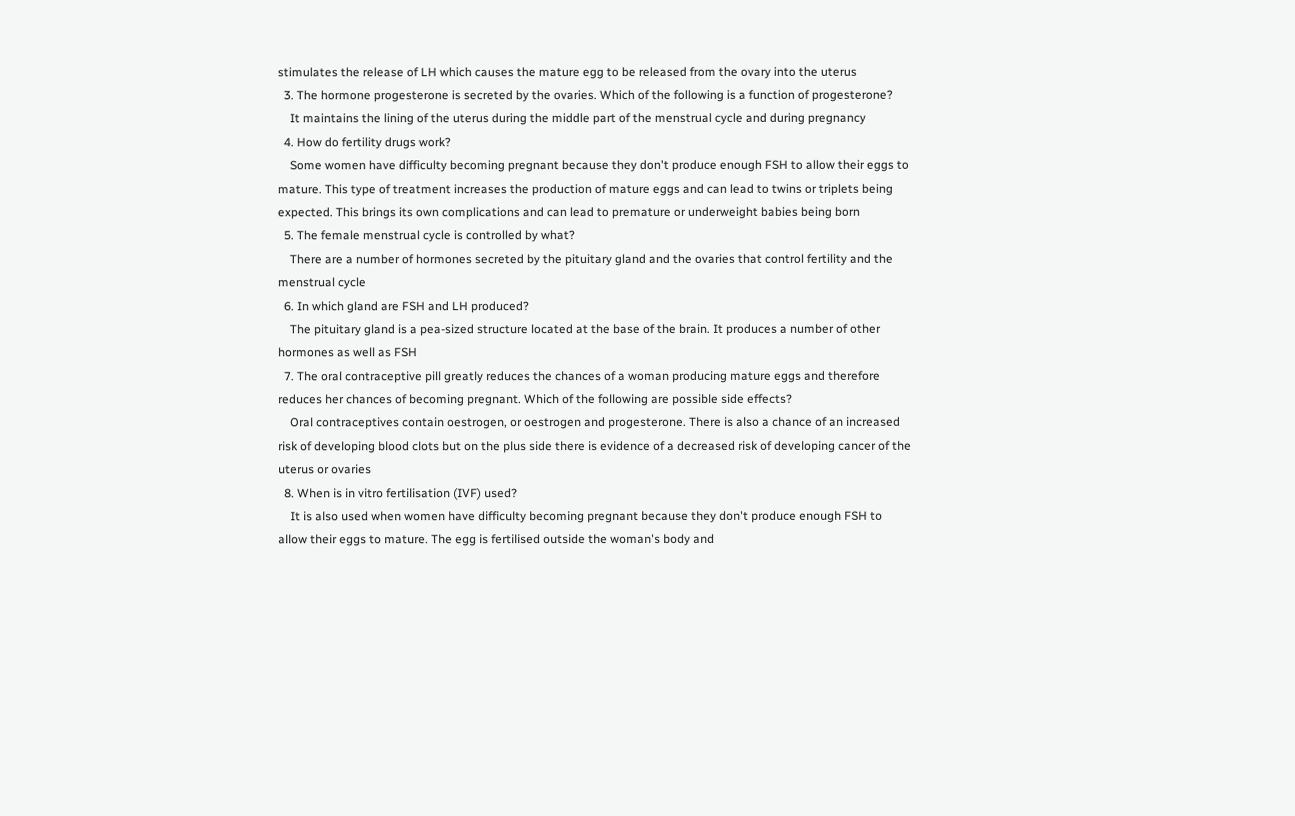stimulates the release of LH which causes the mature egg to be released from the ovary into the uterus
  3. The hormone progesterone is secreted by the ovaries. Which of the following is a function of progesterone?
    It maintains the lining of the uterus during the middle part of the menstrual cycle and during pregnancy
  4. How do fertility drugs work?
    Some women have difficulty becoming pregnant because they don't produce enough FSH to allow their eggs to mature. This type of treatment increases the production of mature eggs and can lead to twins or triplets being expected. This brings its own complications and can lead to premature or underweight babies being born
  5. The female menstrual cycle is controlled by what?
    There are a number of hormones secreted by the pituitary gland and the ovaries that control fertility and the menstrual cycle
  6. In which gland are FSH and LH produced?
    The pituitary gland is a pea-sized structure located at the base of the brain. It produces a number of other hormones as well as FSH
  7. The oral contraceptive pill greatly reduces the chances of a woman producing mature eggs and therefore reduces her chances of becoming pregnant. Which of the following are possible side effects?
    Oral contraceptives contain oestrogen, or oestrogen and progesterone. There is also a chance of an increased risk of developing blood clots but on the plus side there is evidence of a decreased risk of developing cancer of the uterus or ovaries
  8. When is in vitro fertilisation (IVF) used?
    It is also used when women have difficulty becoming pregnant because they don't produce enough FSH to allow their eggs to mature. The egg is fertilised outside the woman's body and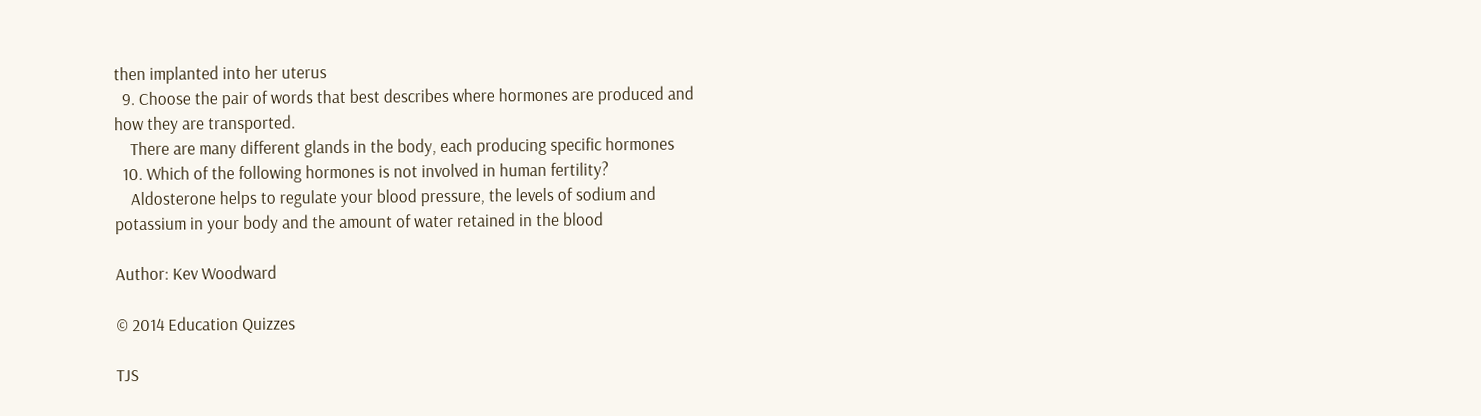then implanted into her uterus
  9. Choose the pair of words that best describes where hormones are produced and how they are transported.
    There are many different glands in the body, each producing specific hormones
  10. Which of the following hormones is not involved in human fertility?
    Aldosterone helps to regulate your blood pressure, the levels of sodium and potassium in your body and the amount of water retained in the blood

Author: Kev Woodward

© 2014 Education Quizzes

TJS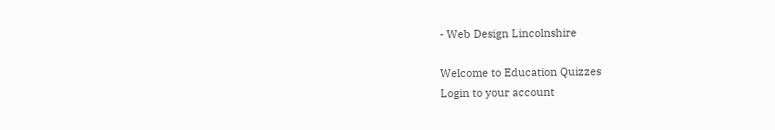- Web Design Lincolnshire

Welcome to Education Quizzes
Login to your account